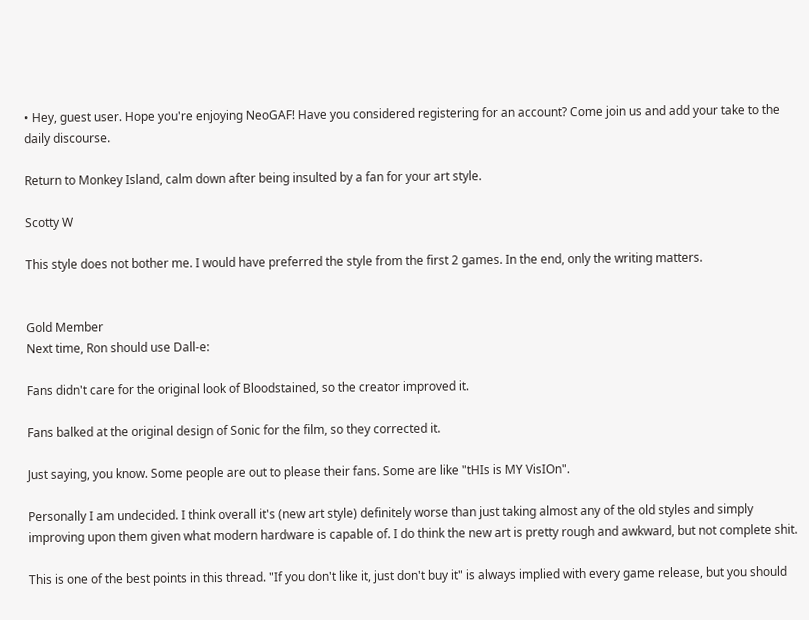• Hey, guest user. Hope you're enjoying NeoGAF! Have you considered registering for an account? Come join us and add your take to the daily discourse.

Return to Monkey Island, calm down after being insulted by a fan for your art style.

Scotty W

This style does not bother me. I would have preferred the style from the first 2 games. In the end, only the writing matters.


Gold Member
Next time, Ron should use Dall-e:

Fans didn't care for the original look of Bloodstained, so the creator improved it.

Fans balked at the original design of Sonic for the film, so they corrected it.

Just saying, you know. Some people are out to please their fans. Some are like "tHIs is MY VisIOn".

Personally I am undecided. I think overall it's (new art style) definitely worse than just taking almost any of the old styles and simply improving upon them given what modern hardware is capable of. I do think the new art is pretty rough and awkward, but not complete shit.

This is one of the best points in this thread. "If you don't like it, just don't buy it" is always implied with every game release, but you should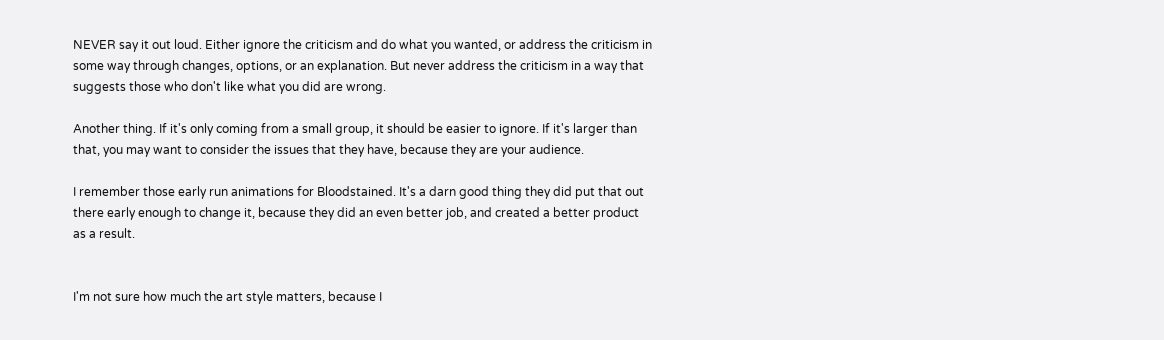NEVER say it out loud. Either ignore the criticism and do what you wanted, or address the criticism in some way through changes, options, or an explanation. But never address the criticism in a way that suggests those who don't like what you did are wrong.

Another thing. If it's only coming from a small group, it should be easier to ignore. If it's larger than that, you may want to consider the issues that they have, because they are your audience.

I remember those early run animations for Bloodstained. It's a darn good thing they did put that out there early enough to change it, because they did an even better job, and created a better product as a result.


I'm not sure how much the art style matters, because I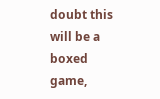doubt this will be a boxed game,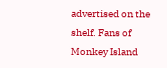advertised on the shelf. Fans of Monkey Island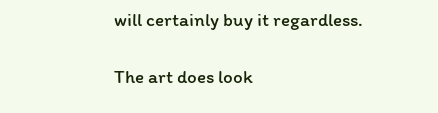will certainly buy it regardless.

The art does look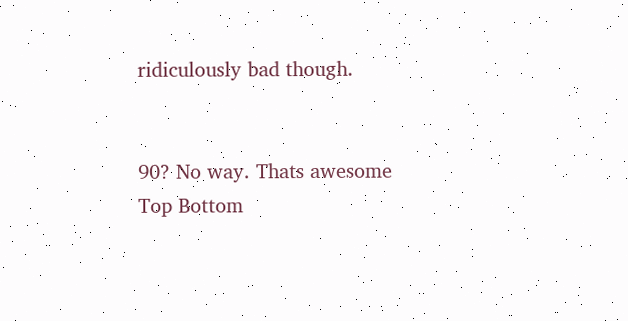ridiculously bad though.


90? No way. Thats awesome
Top Bottom